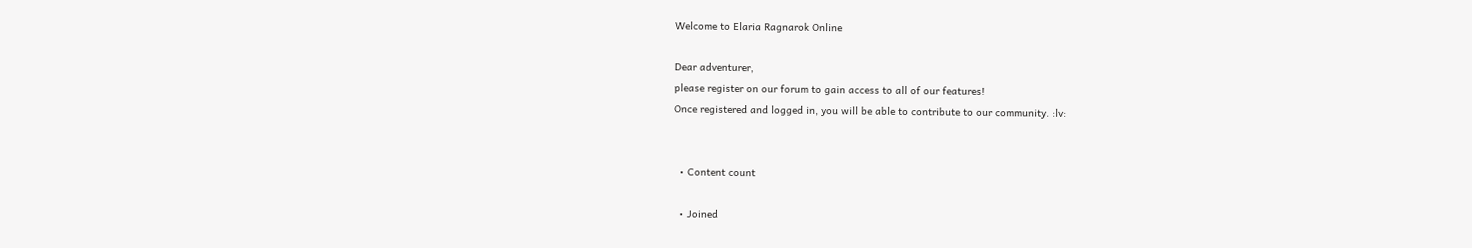Welcome to Elaria Ragnarok Online

Dear adventurer,
please register on our forum to gain access to all of our features!
Once registered and logged in, you will be able to contribute to our community. :lv:


  • Content count

  • Joined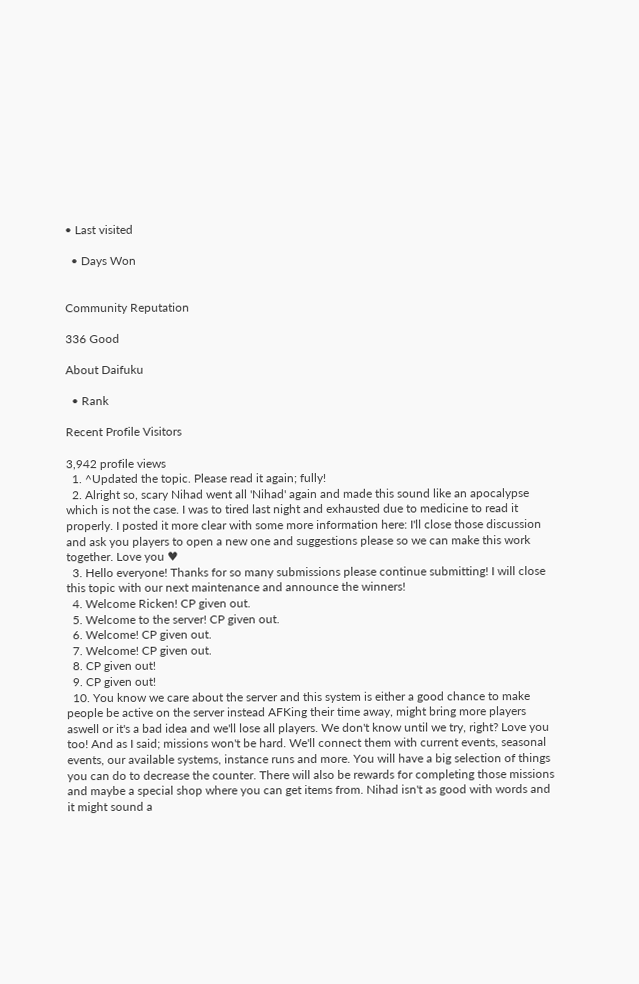• Last visited

  • Days Won


Community Reputation

336 Good

About Daifuku

  • Rank

Recent Profile Visitors

3,942 profile views
  1. ^Updated the topic. Please read it again; fully!
  2. Alright so, scary Nihad went all 'Nihad' again and made this sound like an apocalypse which is not the case. I was to tired last night and exhausted due to medicine to read it properly. I posted it more clear with some more information here: I'll close those discussion and ask you players to open a new one and suggestions please so we can make this work together. Love you ♥
  3. Hello everyone! Thanks for so many submissions please continue submitting! I will close this topic with our next maintenance and announce the winners!
  4. Welcome Ricken! CP given out.
  5. Welcome to the server! CP given out.
  6. Welcome! CP given out.
  7. Welcome! CP given out.
  8. CP given out!
  9. CP given out!
  10. You know we care about the server and this system is either a good chance to make people be active on the server instead AFKing their time away, might bring more players aswell or it's a bad idea and we'll lose all players. We don't know until we try, right? Love you too! And as I said; missions won't be hard. We'll connect them with current events, seasonal events, our available systems, instance runs and more. You will have a big selection of things you can do to decrease the counter. There will also be rewards for completing those missions and maybe a special shop where you can get items from. Nihad isn't as good with words and it might sound a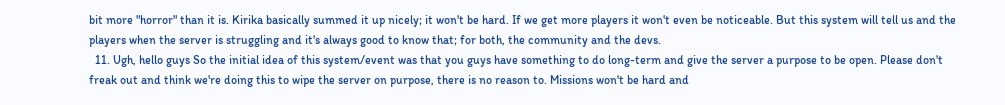bit more "horror" than it is. Kirika basically summed it up nicely; it won't be hard. If we get more players it won't even be noticeable. But this system will tell us and the players when the server is struggling and it's always good to know that; for both, the community and the devs.
  11. Ugh, hello guys So the initial idea of this system/event was that you guys have something to do long-term and give the server a purpose to be open. Please don't freak out and think we're doing this to wipe the server on purpose, there is no reason to. Missions won't be hard and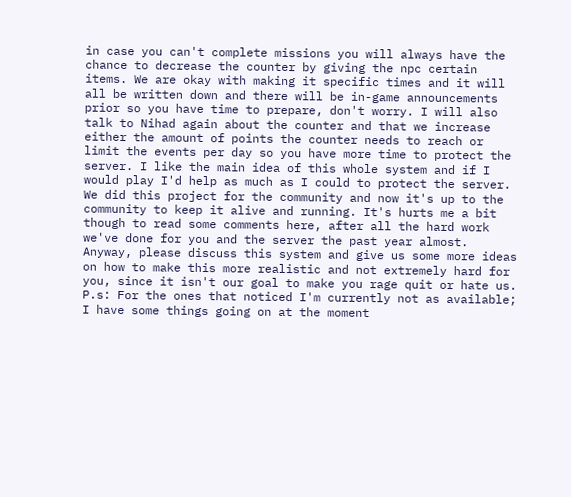in case you can't complete missions you will always have the chance to decrease the counter by giving the npc certain items. We are okay with making it specific times and it will all be written down and there will be in-game announcements prior so you have time to prepare, don't worry. I will also talk to Nihad again about the counter and that we increase either the amount of points the counter needs to reach or limit the events per day so you have more time to protect the server. I like the main idea of this whole system and if I would play I'd help as much as I could to protect the server. We did this project for the community and now it's up to the community to keep it alive and running. It's hurts me a bit though to read some comments here, after all the hard work we've done for you and the server the past year almost. Anyway, please discuss this system and give us some more ideas on how to make this more realistic and not extremely hard for you, since it isn't our goal to make you rage quit or hate us. P.s: For the ones that noticed I'm currently not as available; I have some things going on at the moment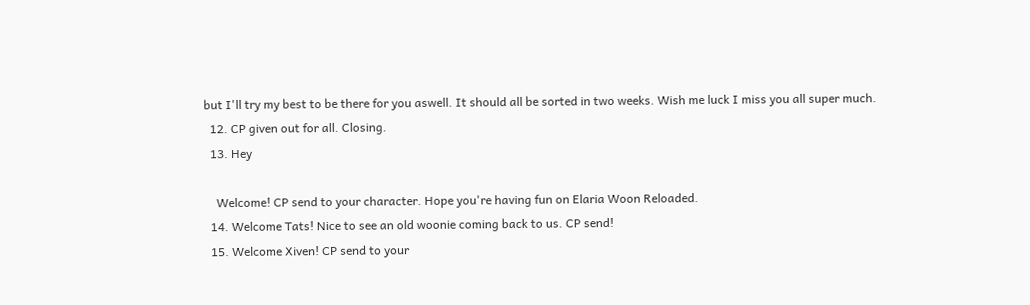but I'll try my best to be there for you aswell. It should all be sorted in two weeks. Wish me luck I miss you all super much.
  12. CP given out for all. Closing.
  13. Hey

    Welcome! CP send to your character. Hope you're having fun on Elaria Woon Reloaded.
  14. Welcome Tats! Nice to see an old woonie coming back to us. CP send!
  15. Welcome Xiven! CP send to your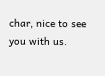char, nice to see you with us.